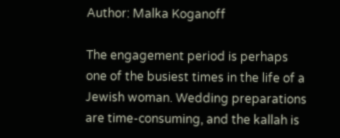Author: Malka Koganoff

The engagement period is perhaps one of the busiest times in the life of a Jewish woman. Wedding preparations are time-consuming, and the kallah is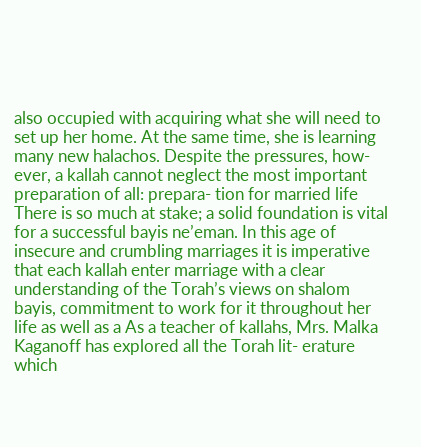also occupied with acquiring what she will need to set up her home. At the same time, she is learning many new halachos. Despite the pressures, how- ever, a kallah cannot neglect the most important preparation of all: prepara- tion for married life There is so much at stake; a solid foundation is vital for a successful bayis ne’eman. In this age of insecure and crumbling marriages it is imperative that each kallah enter marriage with a clear understanding of the Torah’s views on shalom bayis, commitment to work for it throughout her life as well as a As a teacher of kallahs, Mrs. Malka Kaganoff has explored all the Torah lit- erature which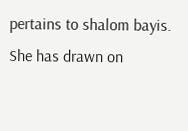pertains to shalom bayis. She has drawn on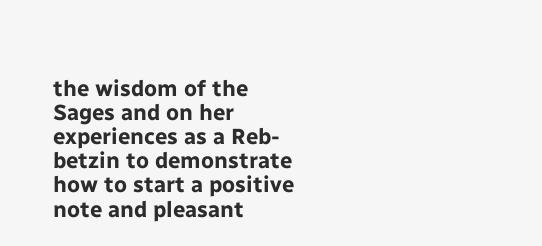the wisdom of the Sages and on her experiences as a Reb- betzin to demonstrate how to start a positive note and pleasant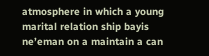atmosphere in which a young marital relation ship bayis ne’eman on a maintain a can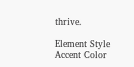thrive.

Element Style
Accent Color